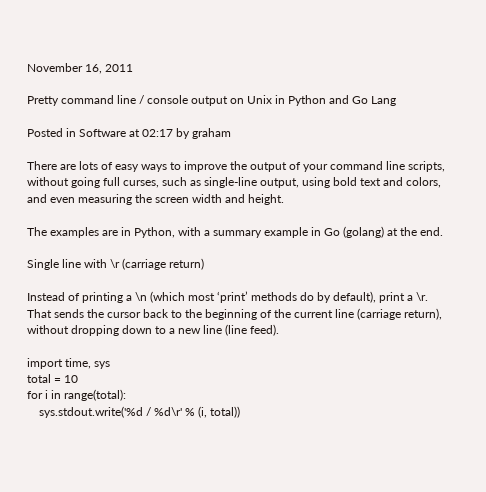November 16, 2011

Pretty command line / console output on Unix in Python and Go Lang

Posted in Software at 02:17 by graham

There are lots of easy ways to improve the output of your command line scripts, without going full curses, such as single-line output, using bold text and colors, and even measuring the screen width and height.

The examples are in Python, with a summary example in Go (golang) at the end.

Single line with \r (carriage return)

Instead of printing a \n (which most ‘print’ methods do by default), print a \r. That sends the cursor back to the beginning of the current line (carriage return), without dropping down to a new line (line feed).

import time, sys
total = 10
for i in range(total):
    sys.stdout.write('%d / %d\r' % (i, total))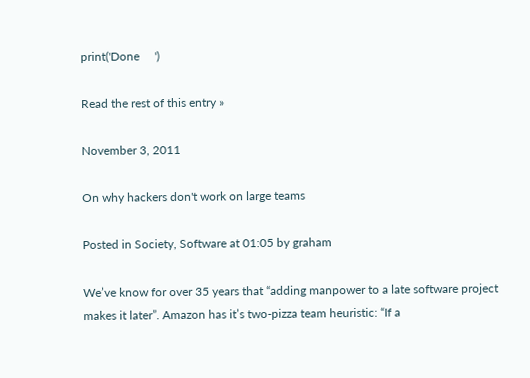print('Done     ')

Read the rest of this entry »

November 3, 2011

On why hackers don't work on large teams

Posted in Society, Software at 01:05 by graham

We’ve know for over 35 years that “adding manpower to a late software project makes it later”. Amazon has it’s two-pizza team heuristic: “If a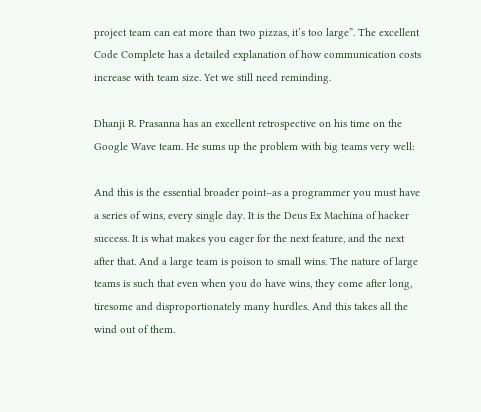project team can eat more than two pizzas, it’s too large”. The excellent Code Complete has a detailed explanation of how communication costs increase with team size. Yet we still need reminding.

Dhanji R. Prasanna has an excellent retrospective on his time on the Google Wave team. He sums up the problem with big teams very well:

And this is the essential broader point–as a programmer you must have a series of wins, every single day. It is the Deus Ex Machina of hacker success. It is what makes you eager for the next feature, and the next after that. And a large team is poison to small wins. The nature of large teams is such that even when you do have wins, they come after long, tiresome and disproportionately many hurdles. And this takes all the wind out of them.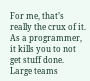For me, that’s really the crux of it. As a programmer, it kills you to not get stuff done. Large teams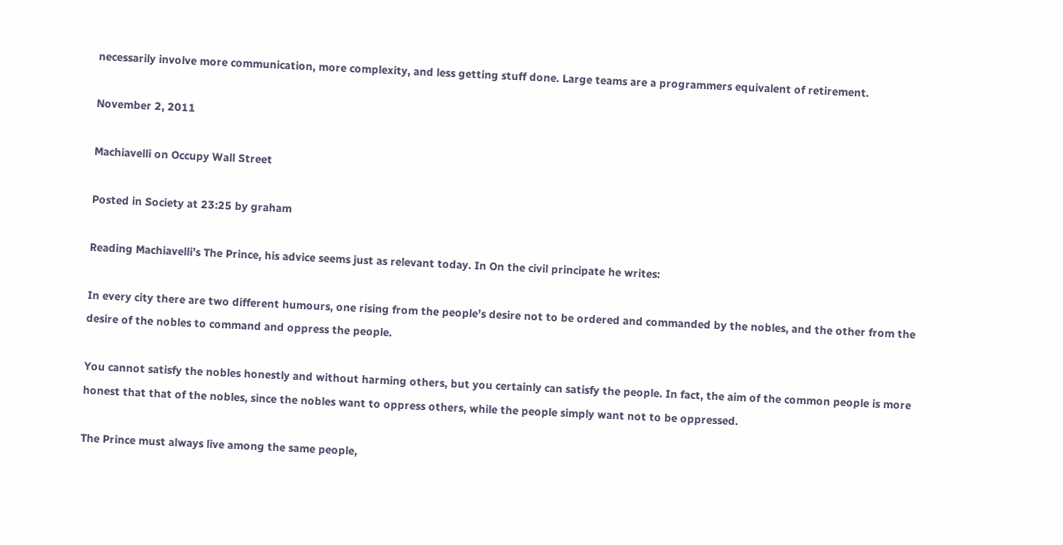necessarily involve more communication, more complexity, and less getting stuff done. Large teams are a programmers equivalent of retirement.

November 2, 2011

Machiavelli on Occupy Wall Street

Posted in Society at 23:25 by graham

Reading Machiavelli’s The Prince, his advice seems just as relevant today. In On the civil principate he writes:

In every city there are two different humours, one rising from the people’s desire not to be ordered and commanded by the nobles, and the other from the desire of the nobles to command and oppress the people.

You cannot satisfy the nobles honestly and without harming others, but you certainly can satisfy the people. In fact, the aim of the common people is more honest that that of the nobles, since the nobles want to oppress others, while the people simply want not to be oppressed.

The Prince must always live among the same people,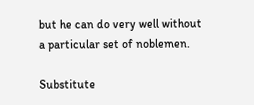but he can do very well without a particular set of noblemen.

Substitute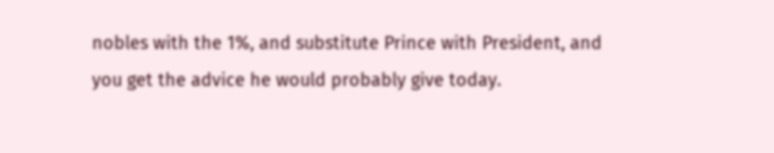nobles with the 1%, and substitute Prince with President, and you get the advice he would probably give today.